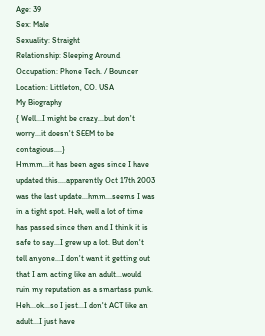Age: 39
Sex: Male
Sexuality: Straight
Relationship: Sleeping Around
Occupation: Phone Tech. / Bouncer
Location: Littleton, CO. USA
My Biography
{ Well...I might be crazy...but don't worry...it doesn't SEEM to be contagious....}
Hmmm...it has been ages since I have updated this....apparently Oct 17th 2003 was the last update...hmm...seems I was in a tight spot. Heh, well a lot of time has passed since then and I think it is safe to say...I grew up a lot. But don't tell anyone...I don't want it getting out that I am acting like an adult...would ruin my reputation as a smartass punk. Heh...ok...so I jest...I don't ACT like an adult...I just have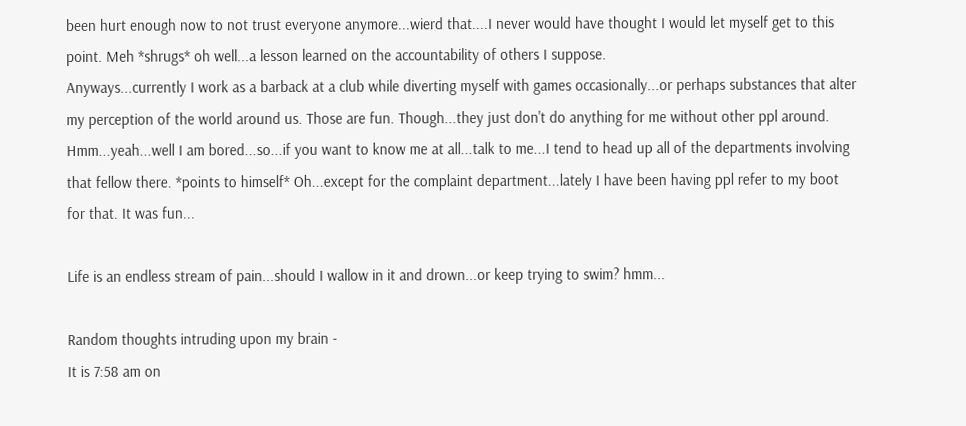been hurt enough now to not trust everyone anymore...wierd that....I never would have thought I would let myself get to this point. Meh *shrugs* oh well...a lesson learned on the accountability of others I suppose.
Anyways...currently I work as a barback at a club while diverting myself with games occasionally...or perhaps substances that alter my perception of the world around us. Those are fun. Though...they just don't do anything for me without other ppl around. Hmm...yeah...well I am bored...so...if you want to know me at all...talk to me...I tend to head up all of the departments involving that fellow there. *points to himself* Oh...except for the complaint department...lately I have been having ppl refer to my boot for that. It was fun...

Life is an endless stream of pain...should I wallow in it and drown...or keep trying to swim? hmm...

Random thoughts intruding upon my brain -
It is 7:58 am on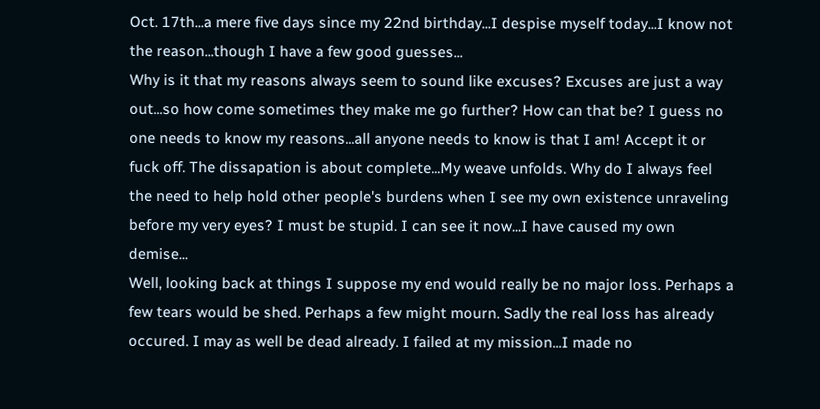Oct. 17th...a mere five days since my 22nd birthday...I despise myself today...I know not the reason...though I have a few good guesses...
Why is it that my reasons always seem to sound like excuses? Excuses are just a way out...so how come sometimes they make me go further? How can that be? I guess no one needs to know my reasons...all anyone needs to know is that I am! Accept it or fuck off. The dissapation is about complete...My weave unfolds. Why do I always feel the need to help hold other people's burdens when I see my own existence unraveling before my very eyes? I must be stupid. I can see it now...I have caused my own demise...
Well, looking back at things I suppose my end would really be no major loss. Perhaps a few tears would be shed. Perhaps a few might mourn. Sadly the real loss has already occured. I may as well be dead already. I failed at my mission...I made no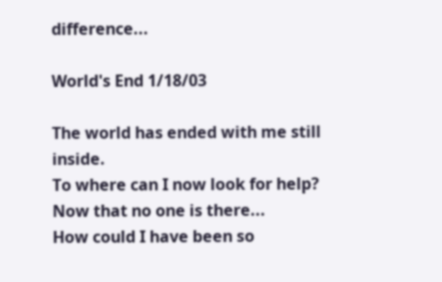difference...

World's End 1/18/03

The world has ended with me still inside.
To where can I now look for help?
Now that no one is there...
How could I have been so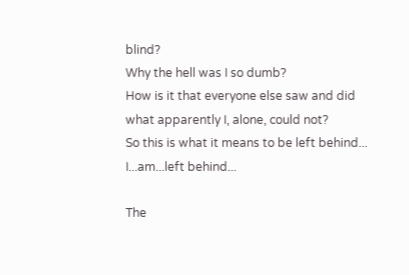blind?
Why the hell was I so dumb?
How is it that everyone else saw and did
what apparently I, alone, could not?
So this is what it means to be left behind...
I...am...left behind...

The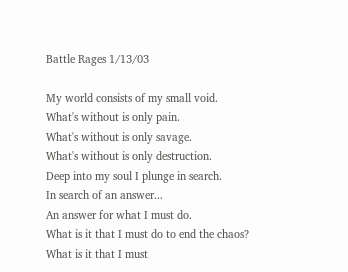Battle Rages 1/13/03

My world consists of my small void.
What's without is only pain.
What's without is only savage.
What's without is only destruction.
Deep into my soul I plunge in search.
In search of an answer...
An answer for what I must do.
What is it that I must do to end the chaos?
What is it that I must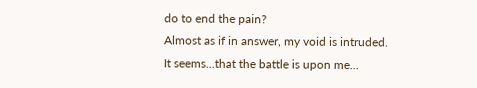do to end the pain?
Almost as if in answer, my void is intruded.
It seems...that the battle is upon me...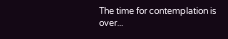The time for contemplation is over...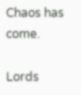Chaos has come.

Lords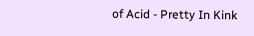of Acid - Pretty In Kink